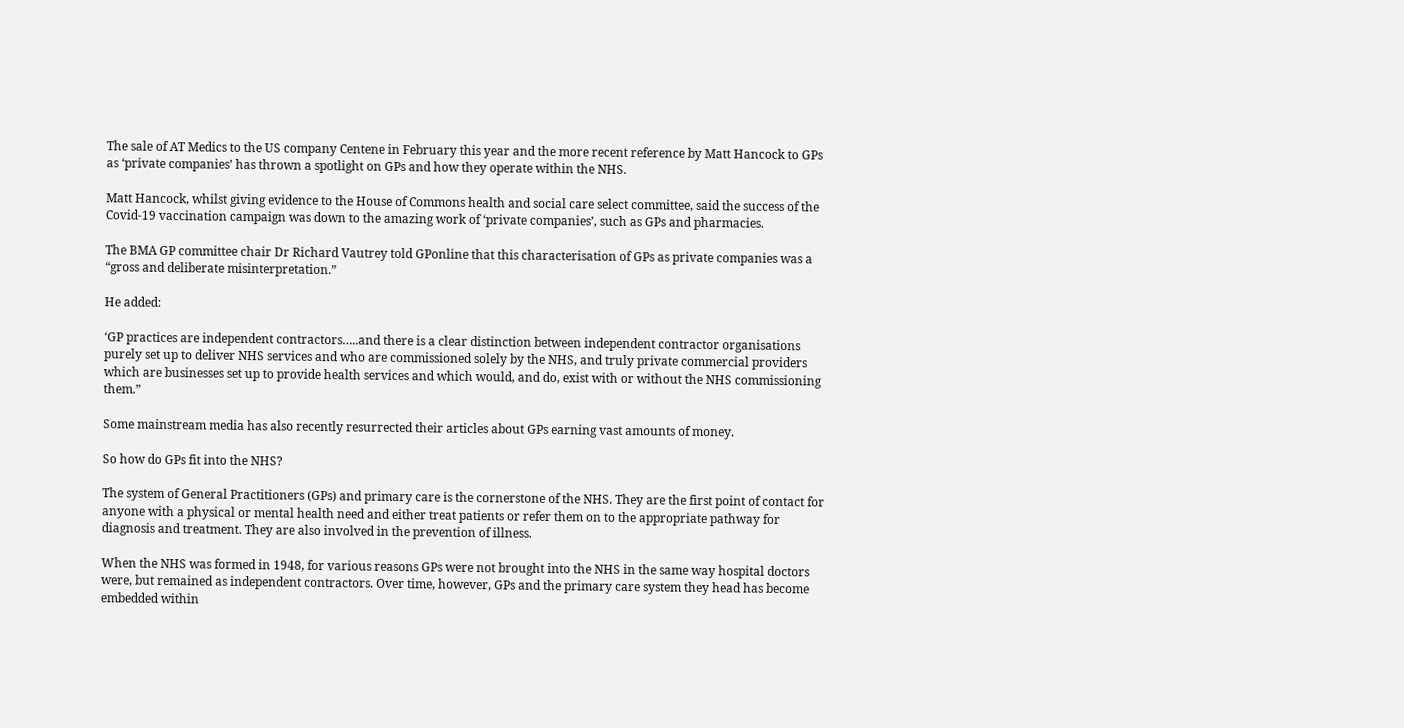The sale of AT Medics to the US company Centene in February this year and the more recent reference by Matt Hancock to GPs as ‘private companies’ has thrown a spotlight on GPs and how they operate within the NHS.

Matt Hancock, whilst giving evidence to the House of Commons health and social care select committee, said the success of the Covid-19 vaccination campaign was down to the amazing work of ‘private companies’, such as GPs and pharmacies.

The BMA GP committee chair Dr Richard Vautrey told GPonline that this characterisation of GPs as private companies was a “gross and deliberate misinterpretation.”

He added:

‘GP practices are independent contractors…..and there is a clear distinction between independent contractor organisations purely set up to deliver NHS services and who are commissioned solely by the NHS, and truly private commercial providers which are businesses set up to provide health services and which would, and do, exist with or without the NHS commissioning them.”

Some mainstream media has also recently resurrected their articles about GPs earning vast amounts of money.

So how do GPs fit into the NHS?

The system of General Practitioners (GPs) and primary care is the cornerstone of the NHS. They are the first point of contact for anyone with a physical or mental health need and either treat patients or refer them on to the appropriate pathway for diagnosis and treatment. They are also involved in the prevention of illness.

When the NHS was formed in 1948, for various reasons GPs were not brought into the NHS in the same way hospital doctors were, but remained as independent contractors. Over time, however, GPs and the primary care system they head has become embedded within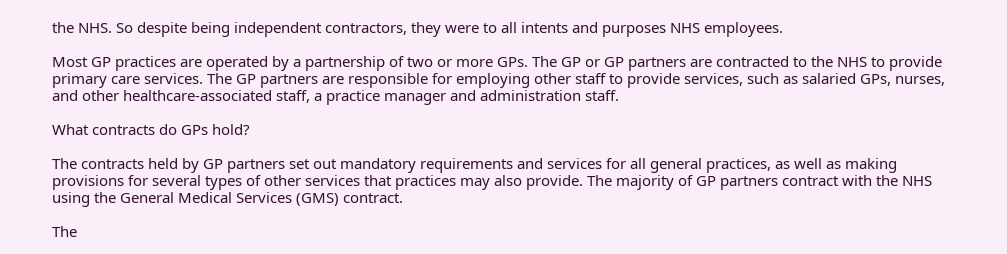the NHS. So despite being independent contractors, they were to all intents and purposes NHS employees.

Most GP practices are operated by a partnership of two or more GPs. The GP or GP partners are contracted to the NHS to provide primary care services. The GP partners are responsible for employing other staff to provide services, such as salaried GPs, nurses, and other healthcare-associated staff, a practice manager and administration staff.

What contracts do GPs hold?

The contracts held by GP partners set out mandatory requirements and services for all general practices, as well as making provisions for several types of other services that practices may also provide. The majority of GP partners contract with the NHS using the General Medical Services (GMS) contract.

The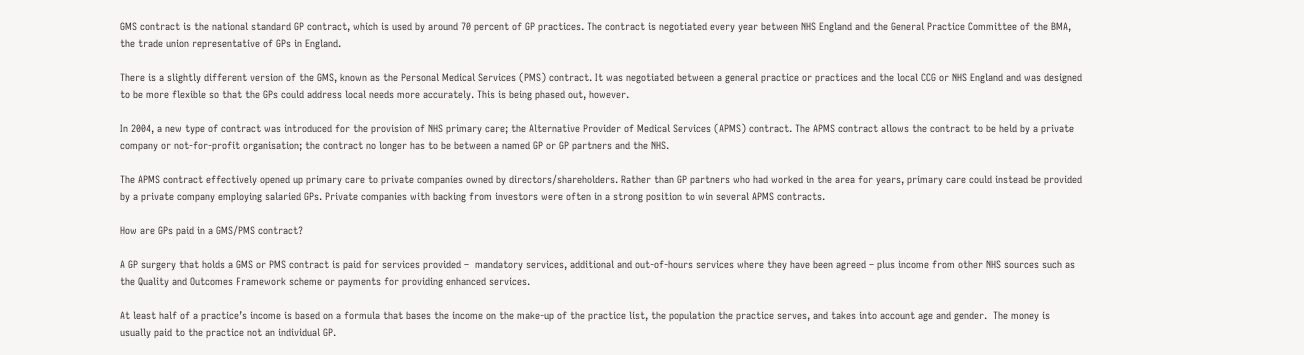GMS contract is the national standard GP contract, which is used by around 70 percent of GP practices. The contract is negotiated every year between NHS England and the General Practice Committee of the BMA, the trade union representative of GPs in England.

There is a slightly different version of the GMS, known as the Personal Medical Services (PMS) contract. It was negotiated between a general practice or practices and the local CCG or NHS England and was designed to be more flexible so that the GPs could address local needs more accurately. This is being phased out, however.

In 2004, a new type of contract was introduced for the provision of NHS primary care; the Alternative Provider of Medical Services (APMS) contract. The APMS contract allows the contract to be held by a private company or not-for-profit organisation; the contract no longer has to be between a named GP or GP partners and the NHS.

The APMS contract effectively opened up primary care to private companies owned by directors/shareholders. Rather than GP partners who had worked in the area for years, primary care could instead be provided by a private company employing salaried GPs. Private companies with backing from investors were often in a strong position to win several APMS contracts.

How are GPs paid in a GMS/PMS contract?

A GP surgery that holds a GMS or PMS contract is paid for services provided –  mandatory services, additional and out-of-hours services where they have been agreed – plus income from other NHS sources such as the Quality and Outcomes Framework scheme or payments for providing enhanced services.

At least half of a practice’s income is based on a formula that bases the income on the make-up of the practice list, the population the practice serves, and takes into account age and gender.  The money is usually paid to the practice not an individual GP.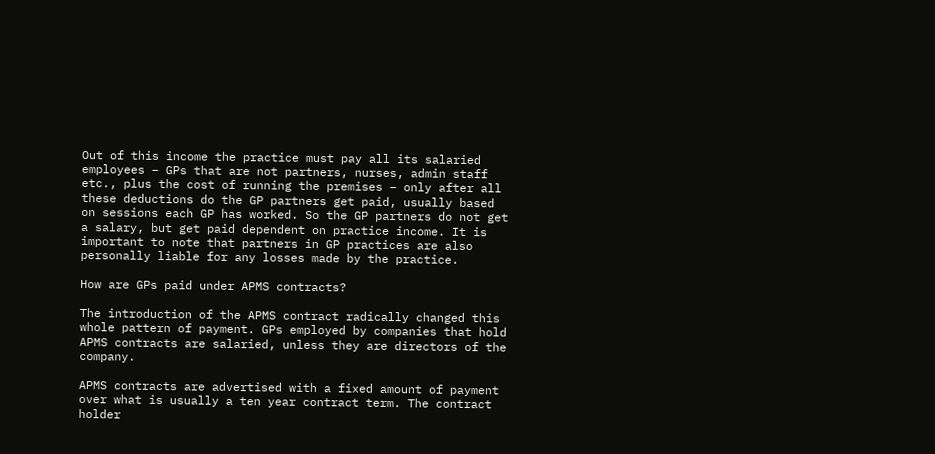Out of this income the practice must pay all its salaried employees – GPs that are not partners, nurses, admin staff etc., plus the cost of running the premises – only after all these deductions do the GP partners get paid, usually based on sessions each GP has worked. So the GP partners do not get a salary, but get paid dependent on practice income. It is important to note that partners in GP practices are also personally liable for any losses made by the practice.

How are GPs paid under APMS contracts?

The introduction of the APMS contract radically changed this whole pattern of payment. GPs employed by companies that hold APMS contracts are salaried, unless they are directors of the company.

APMS contracts are advertised with a fixed amount of payment over what is usually a ten year contract term. The contract holder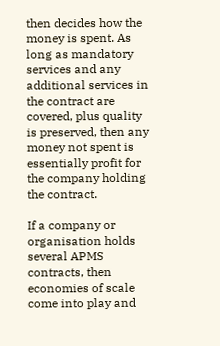then decides how the money is spent. As long as mandatory services and any additional services in the contract are covered, plus quality is preserved, then any money not spent is essentially profit for the company holding the contract.

If a company or organisation holds several APMS contracts, then economies of scale come into play and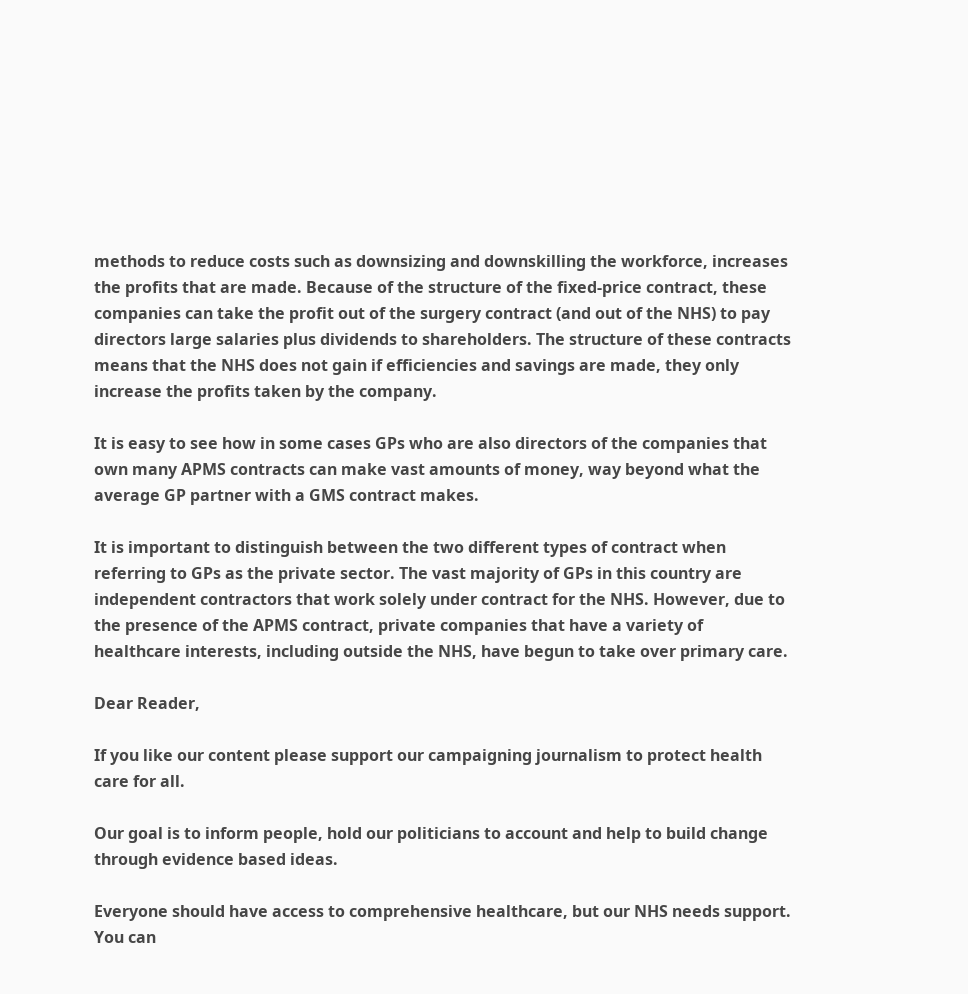methods to reduce costs such as downsizing and downskilling the workforce, increases the profits that are made. Because of the structure of the fixed-price contract, these companies can take the profit out of the surgery contract (and out of the NHS) to pay directors large salaries plus dividends to shareholders. The structure of these contracts means that the NHS does not gain if efficiencies and savings are made, they only increase the profits taken by the company.

It is easy to see how in some cases GPs who are also directors of the companies that own many APMS contracts can make vast amounts of money, way beyond what the average GP partner with a GMS contract makes.

It is important to distinguish between the two different types of contract when referring to GPs as the private sector. The vast majority of GPs in this country are independent contractors that work solely under contract for the NHS. However, due to the presence of the APMS contract, private companies that have a variety of healthcare interests, including outside the NHS, have begun to take over primary care.

Dear Reader,

If you like our content please support our campaigning journalism to protect health care for all.

Our goal is to inform people, hold our politicians to account and help to build change through evidence based ideas.

Everyone should have access to comprehensive healthcare, but our NHS needs support. You can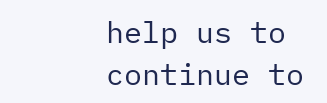help us to continue to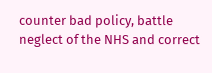counter bad policy, battle neglect of the NHS and correct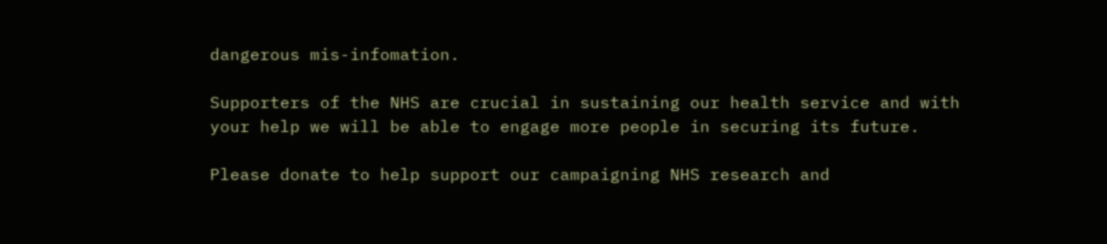dangerous mis-infomation.

Supporters of the NHS are crucial in sustaining our health service and with your help we will be able to engage more people in securing its future.

Please donate to help support our campaigning NHS research and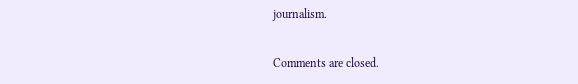journalism.

Comments are closed.